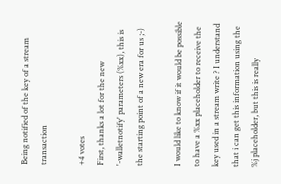Being notified of the key of a stream transaction

+4 votes
First, thanks a lot for the new '-walletnotify' parameters (%xx), this is the starting point of a new era for us ;-)

I would like to know if it would be possible to have a %xx placeholder to receive the key used in a stream write ? I understand that i can get this information using the %j placeholder, but this is really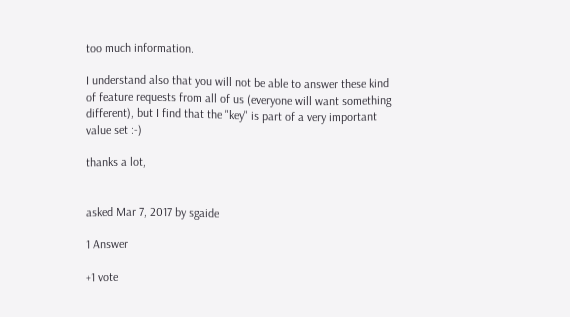too much information.

I understand also that you will not be able to answer these kind of feature requests from all of us (everyone will want something different), but I find that the "key" is part of a very important value set :-)

thanks a lot,


asked Mar 7, 2017 by sgaide

1 Answer

+1 vote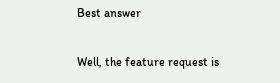Best answer

Well, the feature request is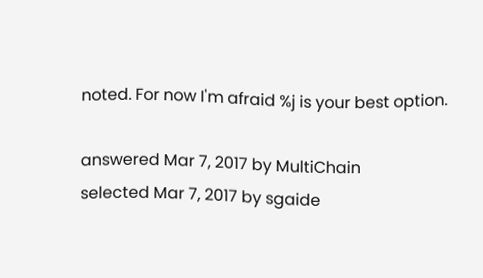noted. For now I'm afraid %j is your best option.

answered Mar 7, 2017 by MultiChain
selected Mar 7, 2017 by sgaide